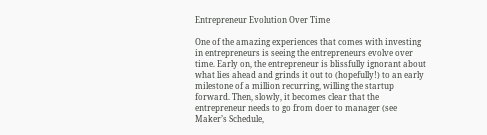Entrepreneur Evolution Over Time

One of the amazing experiences that comes with investing in entrepreneurs is seeing the entrepreneurs evolve over time. Early on, the entrepreneur is blissfully ignorant about what lies ahead and grinds it out to (hopefully!) to an early milestone of a million recurring, willing the startup forward. Then, slowly, it becomes clear that the entrepreneur needs to go from doer to manager (see Maker’s Schedule,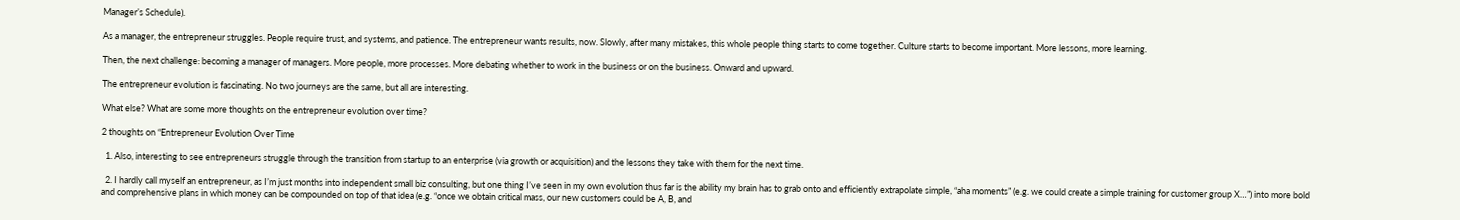Manager’s Schedule).

As a manager, the entrepreneur struggles. People require trust, and systems, and patience. The entrepreneur wants results, now. Slowly, after many mistakes, this whole people thing starts to come together. Culture starts to become important. More lessons, more learning.

Then, the next challenge: becoming a manager of managers. More people, more processes. More debating whether to work in the business or on the business. Onward and upward.

The entrepreneur evolution is fascinating. No two journeys are the same, but all are interesting.

What else? What are some more thoughts on the entrepreneur evolution over time?

2 thoughts on “Entrepreneur Evolution Over Time

  1. Also, interesting to see entrepreneurs struggle through the transition from startup to an enterprise (via growth or acquisition) and the lessons they take with them for the next time.

  2. I hardly call myself an entrepreneur, as I’m just months into independent small biz consulting, but one thing I’ve seen in my own evolution thus far is the ability my brain has to grab onto and efficiently extrapolate simple, “aha moments” (e.g. we could create a simple training for customer group X…”) into more bold and comprehensive plans in which money can be compounded on top of that idea (e.g. “once we obtain critical mass, our new customers could be A, B, and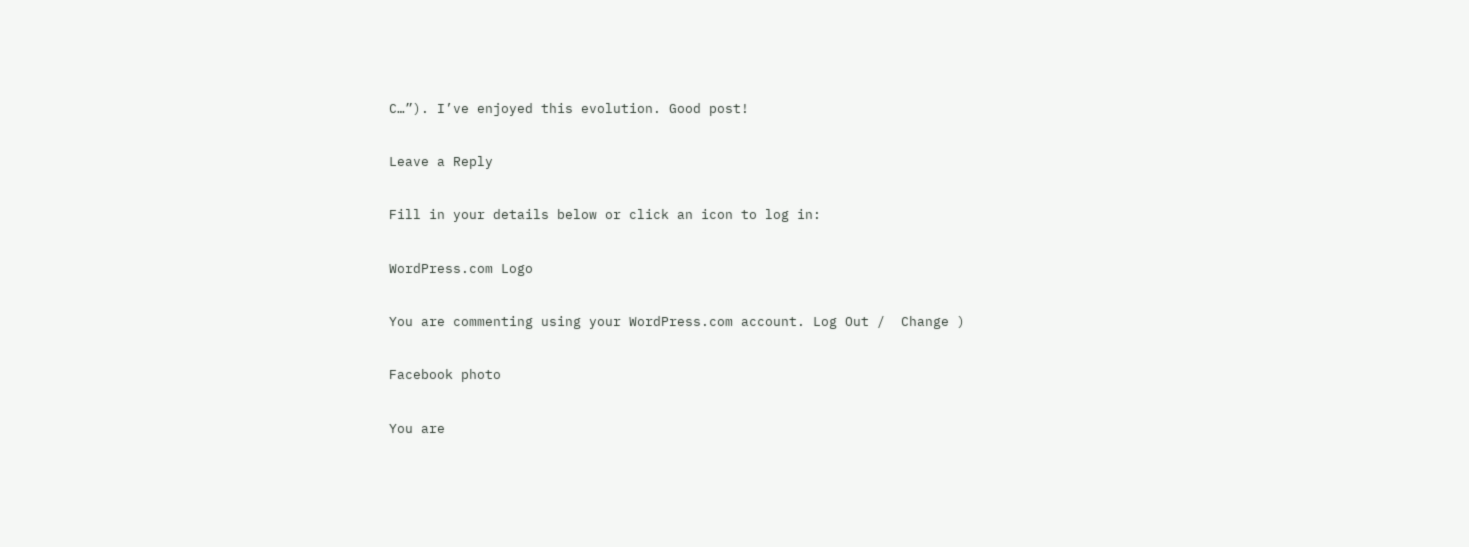C…”). I’ve enjoyed this evolution. Good post!

Leave a Reply

Fill in your details below or click an icon to log in:

WordPress.com Logo

You are commenting using your WordPress.com account. Log Out /  Change )

Facebook photo

You are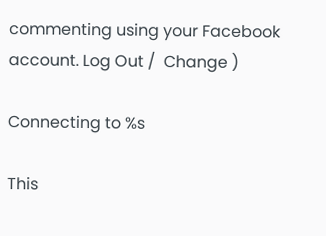commenting using your Facebook account. Log Out /  Change )

Connecting to %s

This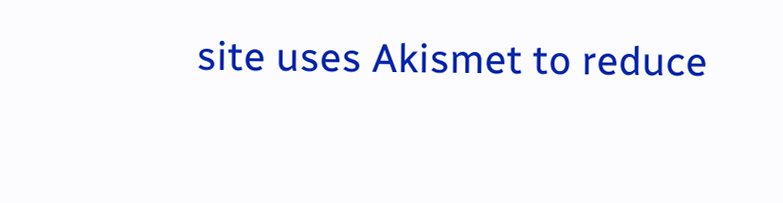site uses Akismet to reduce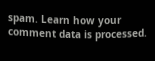spam. Learn how your comment data is processed.